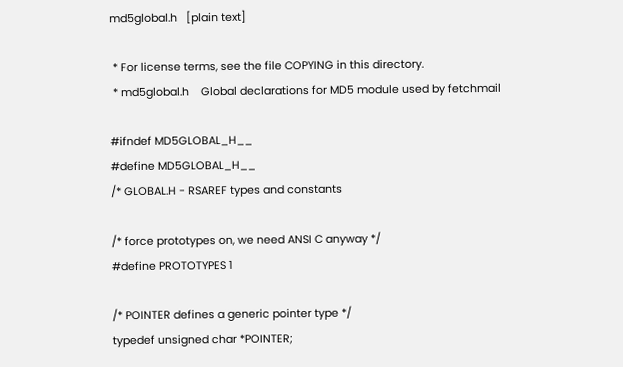md5global.h   [plain text]

 * For license terms, see the file COPYING in this directory.
 * md5global.h    Global declarations for MD5 module used by fetchmail

#ifndef MD5GLOBAL_H__
#define MD5GLOBAL_H__
/* GLOBAL.H - RSAREF types and constants

/* force prototypes on, we need ANSI C anyway */
#define PROTOTYPES 1

/* POINTER defines a generic pointer type */
typedef unsigned char *POINTER;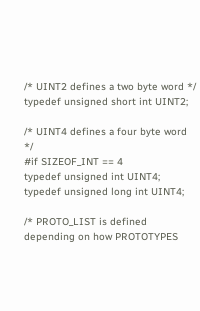/* UINT2 defines a two byte word */
typedef unsigned short int UINT2;

/* UINT4 defines a four byte word */
#if SIZEOF_INT == 4
typedef unsigned int UINT4;
typedef unsigned long int UINT4;

/* PROTO_LIST is defined depending on how PROTOTYPES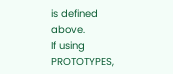is defined above.
If using PROTOTYPES,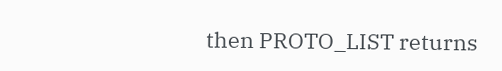then PROTO_LIST returns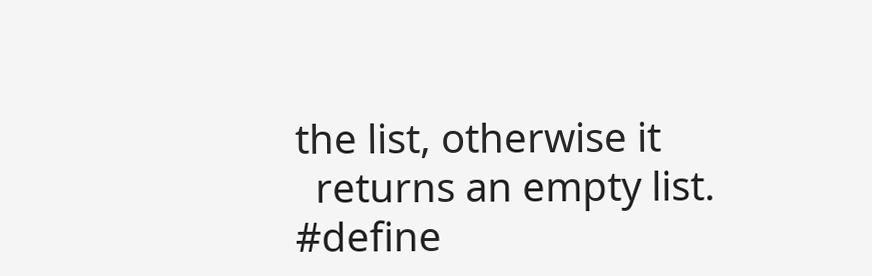the list, otherwise it
  returns an empty list.
#define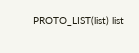PROTO_LIST(list) list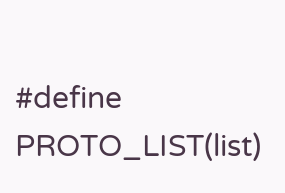#define PROTO_LIST(list)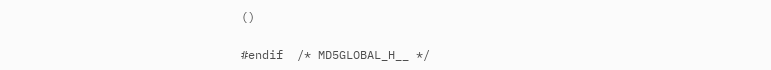()

#endif  /* MD5GLOBAL_H__ */